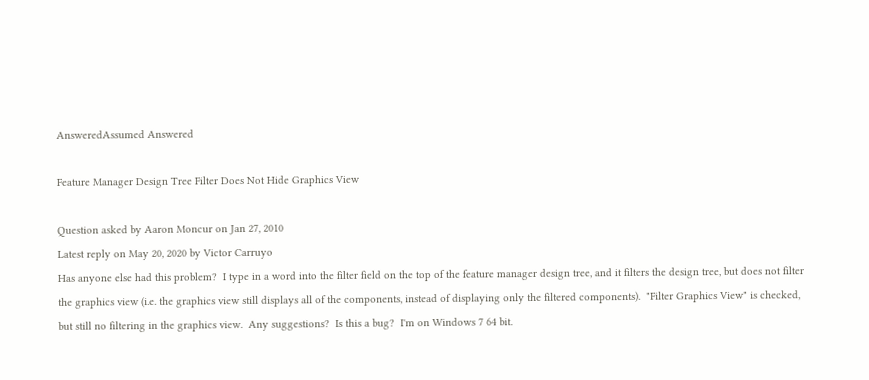AnsweredAssumed Answered

Feature Manager Design Tree Filter Does Not Hide Graphics View

Question asked by Aaron Moncur on Jan 27, 2010
Latest reply on May 20, 2020 by Victor Carruyo
Has anyone else had this problem?  I type in a word into the filter field on the top of the feature manager design tree, and it filters the design tree, but does not filter the graphics view (i.e. the graphics view still displays all of the components, instead of displaying only the filtered components).  "Filter Graphics View" is checked, but still no filtering in the graphics view.  Any suggestions?  Is this a bug?  I'm on Windows 7 64 bit.